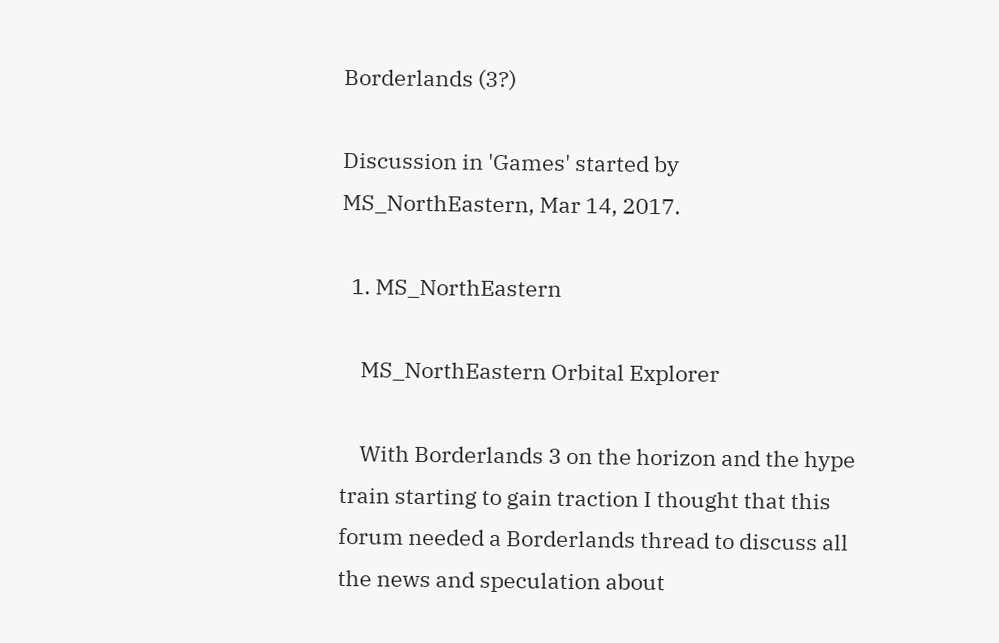Borderlands (3?)

Discussion in 'Games' started by MS_NorthEastern, Mar 14, 2017.

  1. MS_NorthEastern

    MS_NorthEastern Orbital Explorer

    With Borderlands 3 on the horizon and the hype train starting to gain traction I thought that this forum needed a Borderlands thread to discuss all the news and speculation about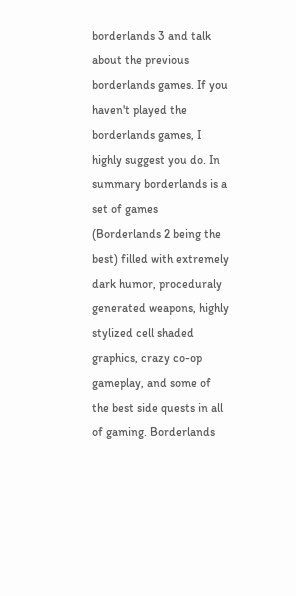borderlands 3 and talk about the previous borderlands games. If you haven't played the borderlands games, I highly suggest you do. In summary borderlands is a set of games (Borderlands 2 being the best) filled with extremely dark humor, proceduraly generated weapons, highly stylized cell shaded graphics, crazy co-op gameplay, and some of the best side quests in all of gaming. Borderlands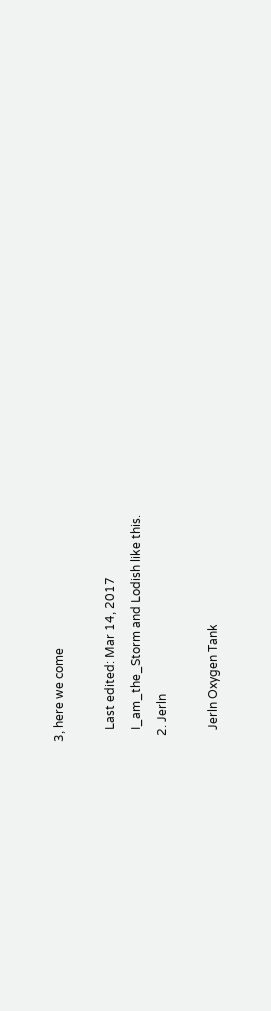3, here we come

    Last edited: Mar 14, 2017
    I_am_the_Storm and Lodish like this.
  2. Jerln

    Jerln Oxygen Tank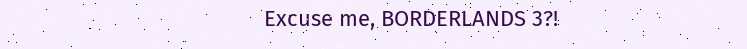Excuse me, BORDERLANDS 3?!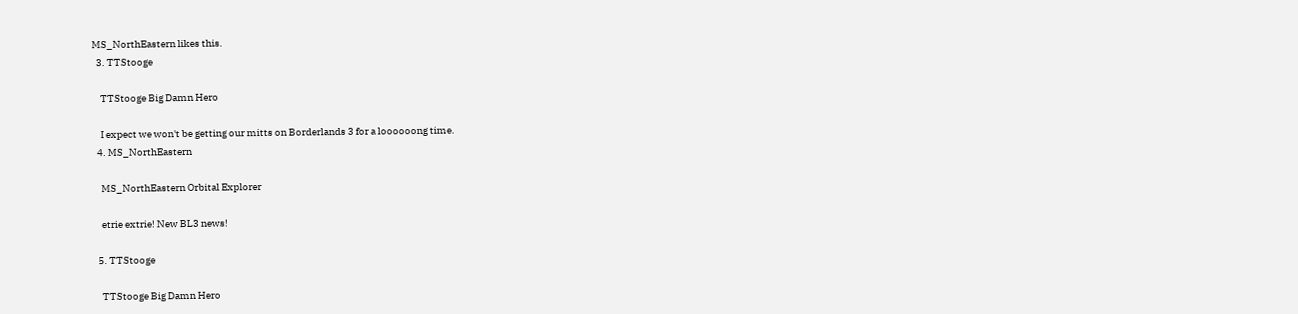MS_NorthEastern likes this.
  3. TTStooge

    TTStooge Big Damn Hero

    I expect we won't be getting our mitts on Borderlands 3 for a loooooong time.
  4. MS_NorthEastern

    MS_NorthEastern Orbital Explorer

    etrie extrie! New BL3 news!

  5. TTStooge

    TTStooge Big Damn Hero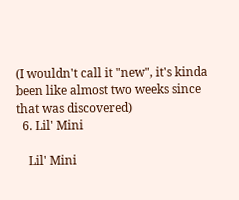(I wouldn't call it "new", it's kinda been like almost two weeks since that was discovered)
  6. Lil' Mini

    Lil' Mini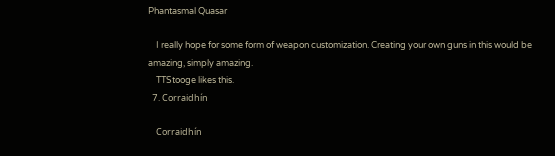Phantasmal Quasar

    I really hope for some form of weapon customization. Creating your own guns in this would be amazing, simply amazing.
    TTStooge likes this.
  7. Corraidhín

    Corraidhín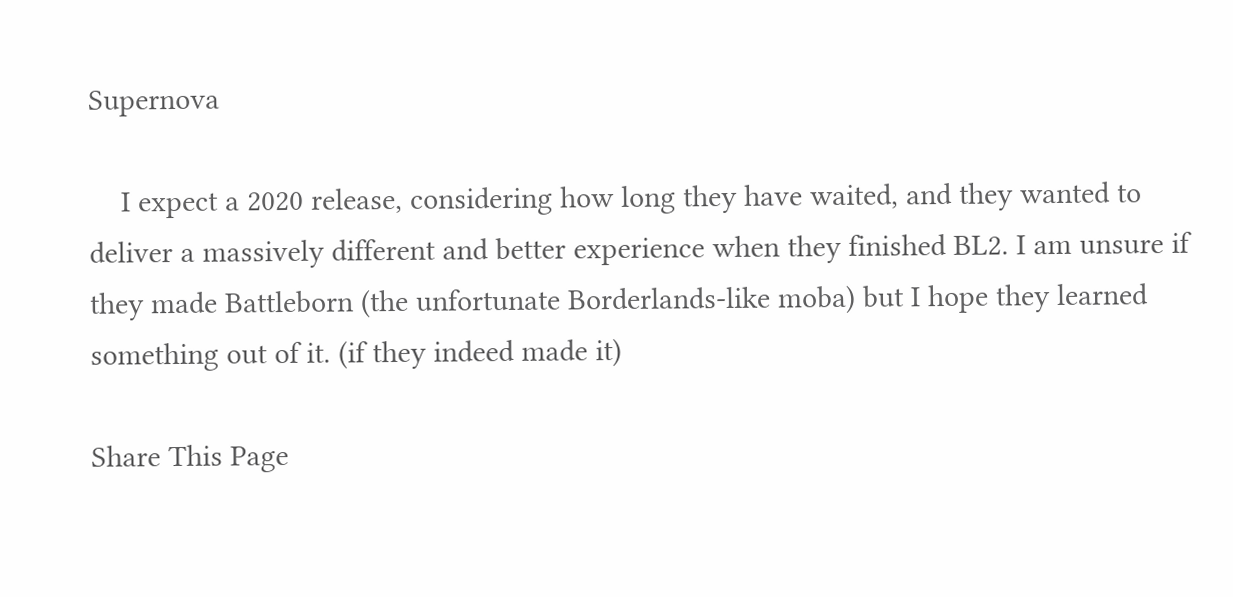Supernova

    I expect a 2020 release, considering how long they have waited, and they wanted to deliver a massively different and better experience when they finished BL2. I am unsure if they made Battleborn (the unfortunate Borderlands-like moba) but I hope they learned something out of it. (if they indeed made it)

Share This Page